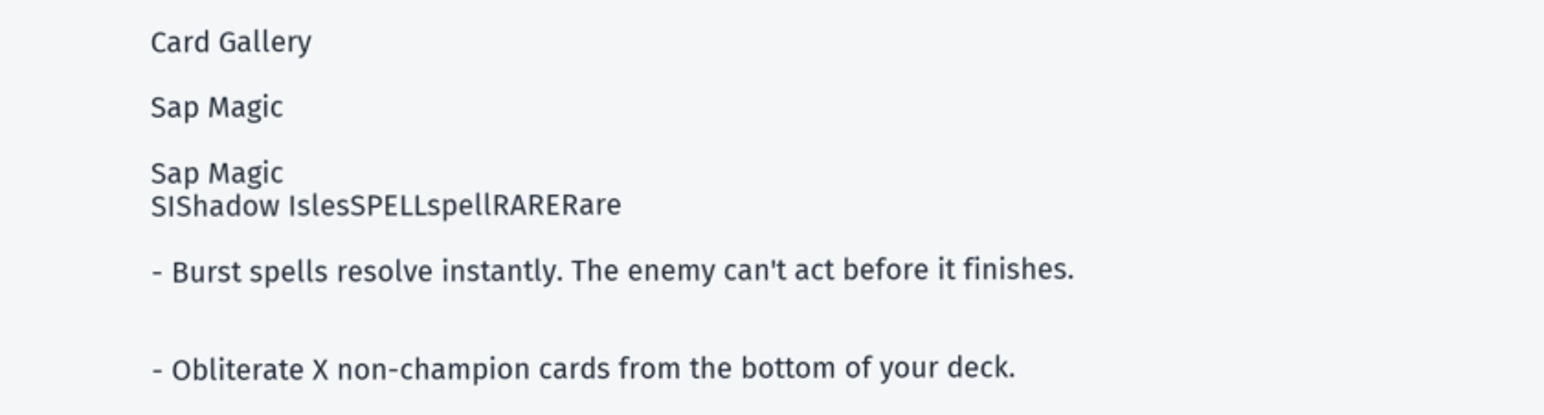Card Gallery

Sap Magic

Sap Magic
SIShadow IslesSPELLspellRARERare

- Burst spells resolve instantly. The enemy can't act before it finishes.


- Obliterate X non-champion cards from the bottom of your deck.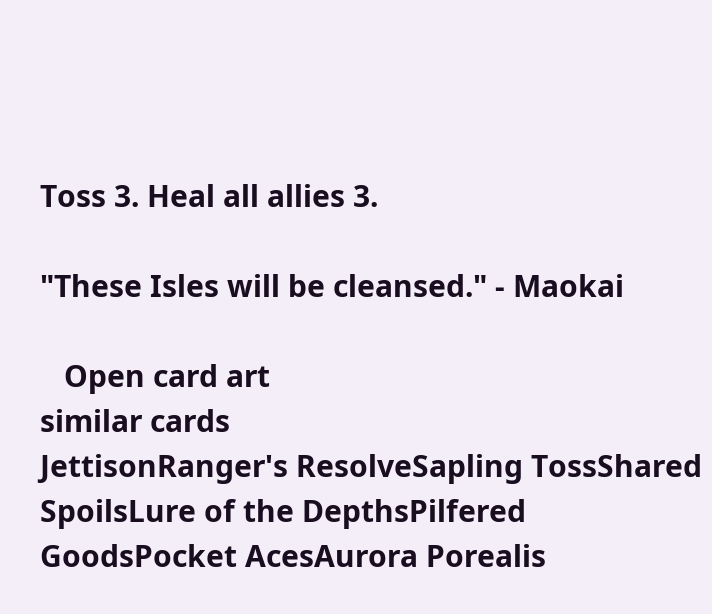Toss 3. Heal all allies 3.

"These Isles will be cleansed." - Maokai

   Open card art
similar cards
JettisonRanger's ResolveSapling TossShared SpoilsLure of the DepthsPilfered GoodsPocket AcesAurora Porealis